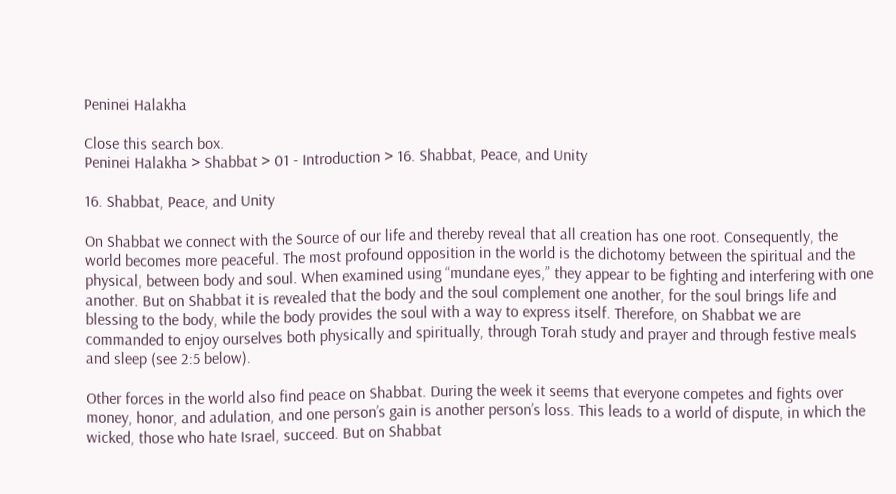Peninei Halakha

Close this search box.
Peninei Halakha > Shabbat > 01 - Introduction > 16. Shabbat, Peace, and Unity

16. Shabbat, Peace, and Unity

On Shabbat we connect with the Source of our life and thereby reveal that all creation has one root. Consequently, the world becomes more peaceful. The most profound opposition in the world is the dichotomy between the spiritual and the physical, between body and soul. When examined using “mundane eyes,” they appear to be fighting and interfering with one another. But on Shabbat it is revealed that the body and the soul complement one another, for the soul brings life and blessing to the body, while the body provides the soul with a way to express itself. Therefore, on Shabbat we are commanded to enjoy ourselves both physically and spiritually, through Torah study and prayer and through festive meals and sleep (see 2:5 below).

Other forces in the world also find peace on Shabbat. During the week it seems that everyone competes and fights over money, honor, and adulation, and one person’s gain is another person’s loss. This leads to a world of dispute, in which the wicked, those who hate Israel, succeed. But on Shabbat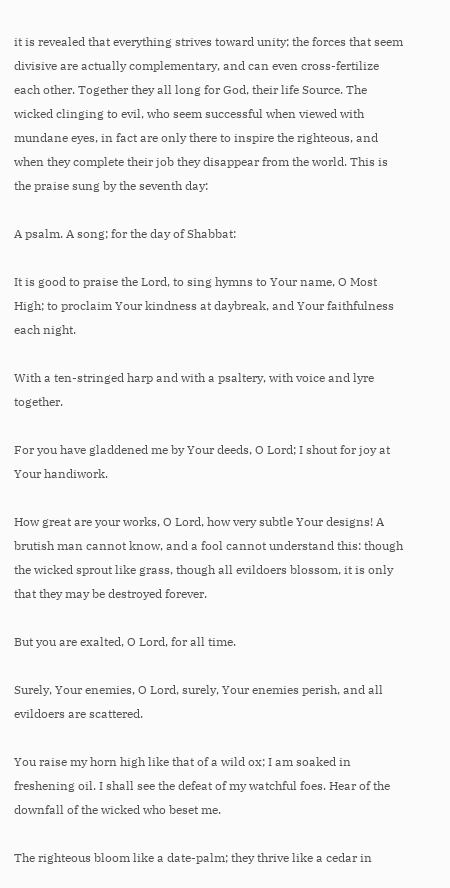it is revealed that everything strives toward unity; the forces that seem divisive are actually complementary, and can even cross-fertilize each other. Together they all long for God, their life Source. The wicked clinging to evil, who seem successful when viewed with mundane eyes, in fact are only there to inspire the righteous, and when they complete their job they disappear from the world. This is the praise sung by the seventh day:

A psalm. A song; for the day of Shabbat:

It is good to praise the Lord, to sing hymns to Your name, O Most High; to proclaim Your kindness at daybreak, and Your faithfulness each night.

With a ten-stringed harp and with a psaltery, with voice and lyre together.

For you have gladdened me by Your deeds, O Lord; I shout for joy at Your handiwork.

How great are your works, O Lord, how very subtle Your designs! A brutish man cannot know, and a fool cannot understand this: though the wicked sprout like grass, though all evildoers blossom, it is only that they may be destroyed forever.

But you are exalted, O Lord, for all time.

Surely, Your enemies, O Lord, surely, Your enemies perish, and all evildoers are scattered.

You raise my horn high like that of a wild ox; I am soaked in freshening oil. I shall see the defeat of my watchful foes. Hear of the downfall of the wicked who beset me.

The righteous bloom like a date-palm; they thrive like a cedar in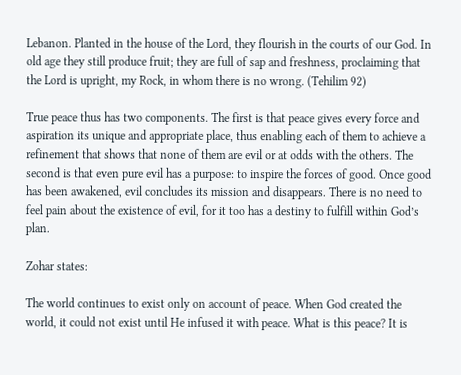Lebanon. Planted in the house of the Lord, they flourish in the courts of our God. In old age they still produce fruit; they are full of sap and freshness, proclaiming that the Lord is upright, my Rock, in whom there is no wrong. (Tehilim 92)

True peace thus has two components. The first is that peace gives every force and aspiration its unique and appropriate place, thus enabling each of them to achieve a refinement that shows that none of them are evil or at odds with the others. The second is that even pure evil has a purpose: to inspire the forces of good. Once good has been awakened, evil concludes its mission and disappears. There is no need to feel pain about the existence of evil, for it too has a destiny to fulfill within God’s plan.

Zohar states:

The world continues to exist only on account of peace. When God created the world, it could not exist until He infused it with peace. What is this peace? It is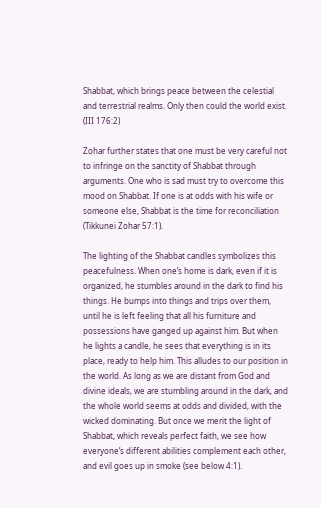Shabbat, which brings peace between the celestial and terrestrial realms. Only then could the world exist. (III 176:2)

Zohar further states that one must be very careful not to infringe on the sanctity of Shabbat through arguments. One who is sad must try to overcome this mood on Shabbat. If one is at odds with his wife or someone else, Shabbat is the time for reconciliation (Tikkunei Zohar 57:1).

The lighting of the Shabbat candles symbolizes this peacefulness. When one’s home is dark, even if it is organized, he stumbles around in the dark to find his things. He bumps into things and trips over them, until he is left feeling that all his furniture and possessions have ganged up against him. But when he lights a candle, he sees that everything is in its place, ready to help him. This alludes to our position in the world. As long as we are distant from God and divine ideals, we are stumbling around in the dark, and the whole world seems at odds and divided, with the wicked dominating. But once we merit the light of Shabbat, which reveals perfect faith, we see how everyone’s different abilities complement each other, and evil goes up in smoke (see below 4:1).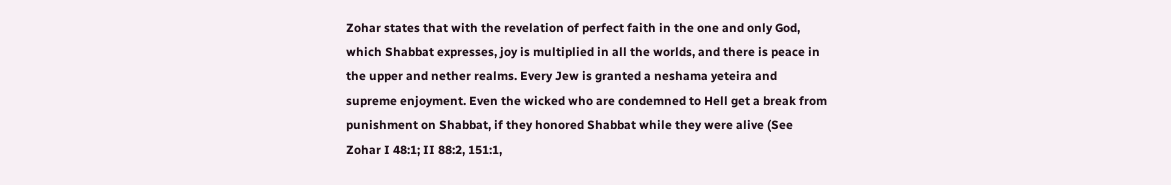Zohar states that with the revelation of perfect faith in the one and only God, which Shabbat expresses, joy is multiplied in all the worlds, and there is peace in the upper and nether realms. Every Jew is granted a neshama yeteira and supreme enjoyment. Even the wicked who are condemned to Hell get a break from punishment on Shabbat, if they honored Shabbat while they were alive (See Zohar I 48:1; II 88:2, 151:1,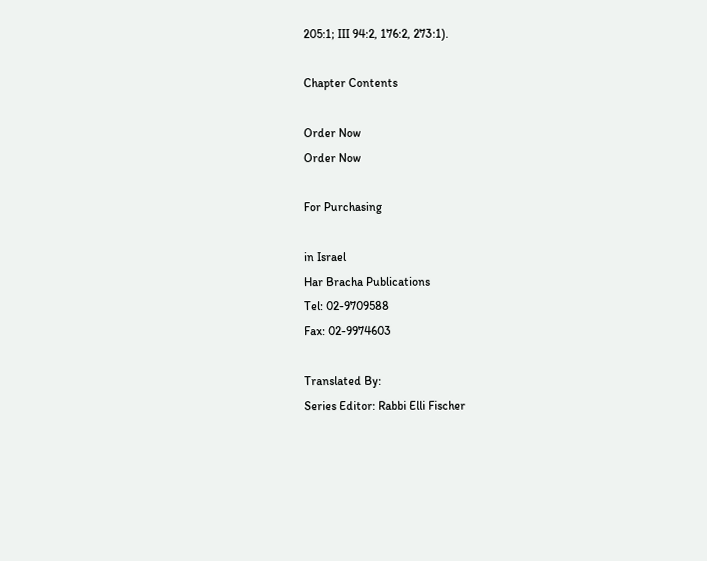205:1; III 94:2, 176:2, 273:1).

Chapter Contents

Order Now
Order Now

For Purchasing

in Israel
Har Bracha Publications
Tel: 02-9709588
Fax: 02-9974603

Translated By:
Series Editor: Rabbi Elli Fischer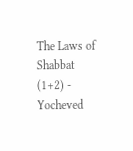The Laws of Shabbat (1+2) - Yocheved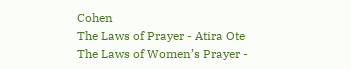Cohen
The Laws of Prayer - Atira Ote
The Laws of Women’s Prayer -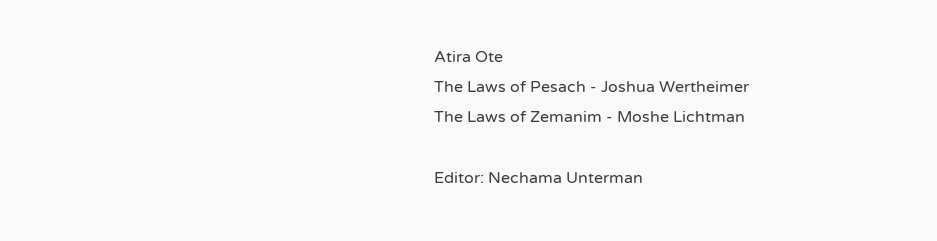Atira Ote
The Laws of Pesach - Joshua Wertheimer
The Laws of Zemanim - Moshe Lichtman

Editor: Nechama Unterman